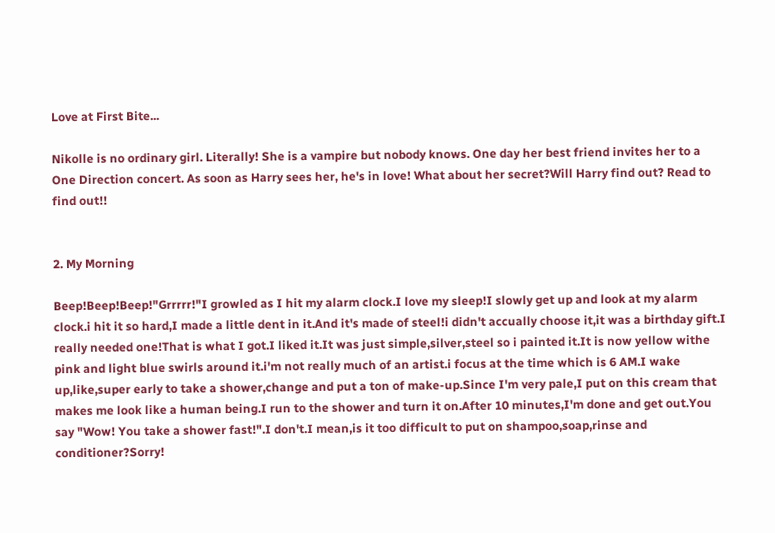Love at First Bite...

Nikolle is no ordinary girl. Literally! She is a vampire but nobody knows. One day her best friend invites her to a One Direction concert. As soon as Harry sees her, he's in love! What about her secret?Will Harry find out? Read to find out!!


2. My Morning

Beep!Beep!Beep!"Grrrrr!"I growled as I hit my alarm clock.I love my sleep!I slowly get up and look at my alarm clock.i hit it so hard,I made a little dent in it.And it's made of steel!i didn't accually choose it,it was a birthday gift.I really needed one!That is what I got.I liked it.It was just simple,silver,steel so i painted it.It is now yellow withe pink and light blue swirls around it.i'm not really much of an artist.i focus at the time which is 6 AM.I wake up,like,super early to take a shower,change and put a ton of make-up.Since I'm very pale,I put on this cream that makes me look like a human being.I run to the shower and turn it on.After 10 minutes,I'm done and get out.You say "Wow! You take a shower fast!".I don't.I mean,is it too difficult to put on shampoo,soap,rinse and conditioner?Sorry!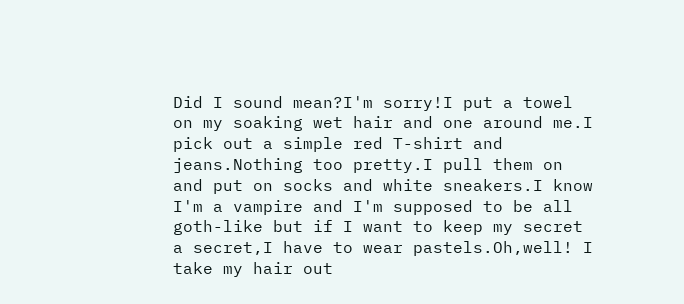Did I sound mean?I'm sorry!I put a towel on my soaking wet hair and one around me.I pick out a simple red T-shirt and jeans.Nothing too pretty.I pull them on and put on socks and white sneakers.I know I'm a vampire and I'm supposed to be all goth-like but if I want to keep my secret a secret,I have to wear pastels.Oh,well! I take my hair out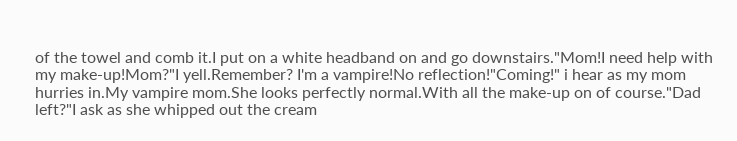of the towel and comb it.I put on a white headband on and go downstairs."Mom!I need help with my make-up!Mom?"I yell.Remember? I'm a vampire!No reflection!"Coming!" i hear as my mom hurries in.My vampire mom.She looks perfectly normal.With all the make-up on of course."Dad left?"I ask as she whipped out the cream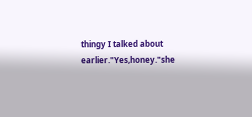thingy I talked about earlier."Yes,honey."she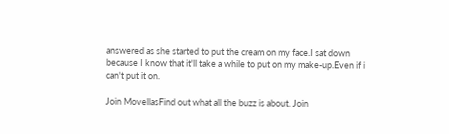answered as she started to put the cream on my face.I sat down because I know that it'll take a while to put on my make-up.Even if i can't put it on.

Join MovellasFind out what all the buzz is about. Join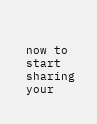now to start sharing your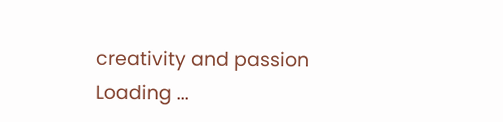creativity and passion
Loading ...